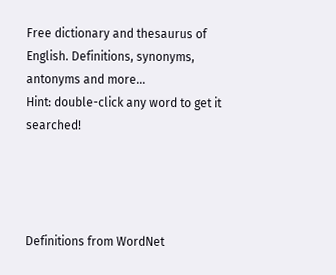Free dictionary and thesaurus of English. Definitions, synonyms, antonyms and more...
Hint: double-click any word to get it searched!




Definitions from WordNet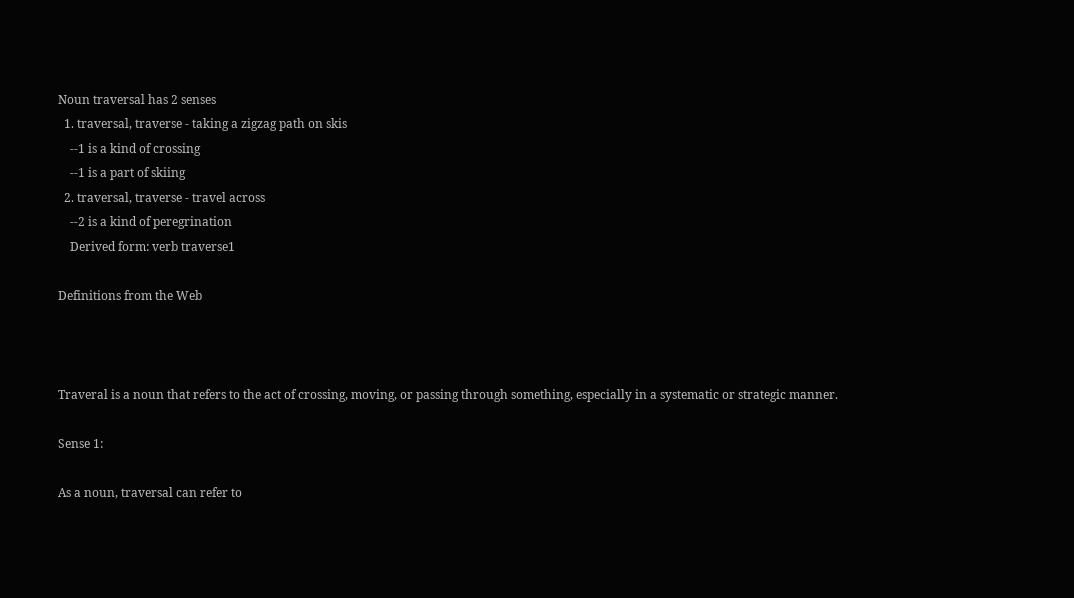Noun traversal has 2 senses
  1. traversal, traverse - taking a zigzag path on skis
    --1 is a kind of crossing
    --1 is a part of skiing
  2. traversal, traverse - travel across
    --2 is a kind of peregrination
    Derived form: verb traverse1

Definitions from the Web



Traveral is a noun that refers to the act of crossing, moving, or passing through something, especially in a systematic or strategic manner.

Sense 1:

As a noun, traversal can refer to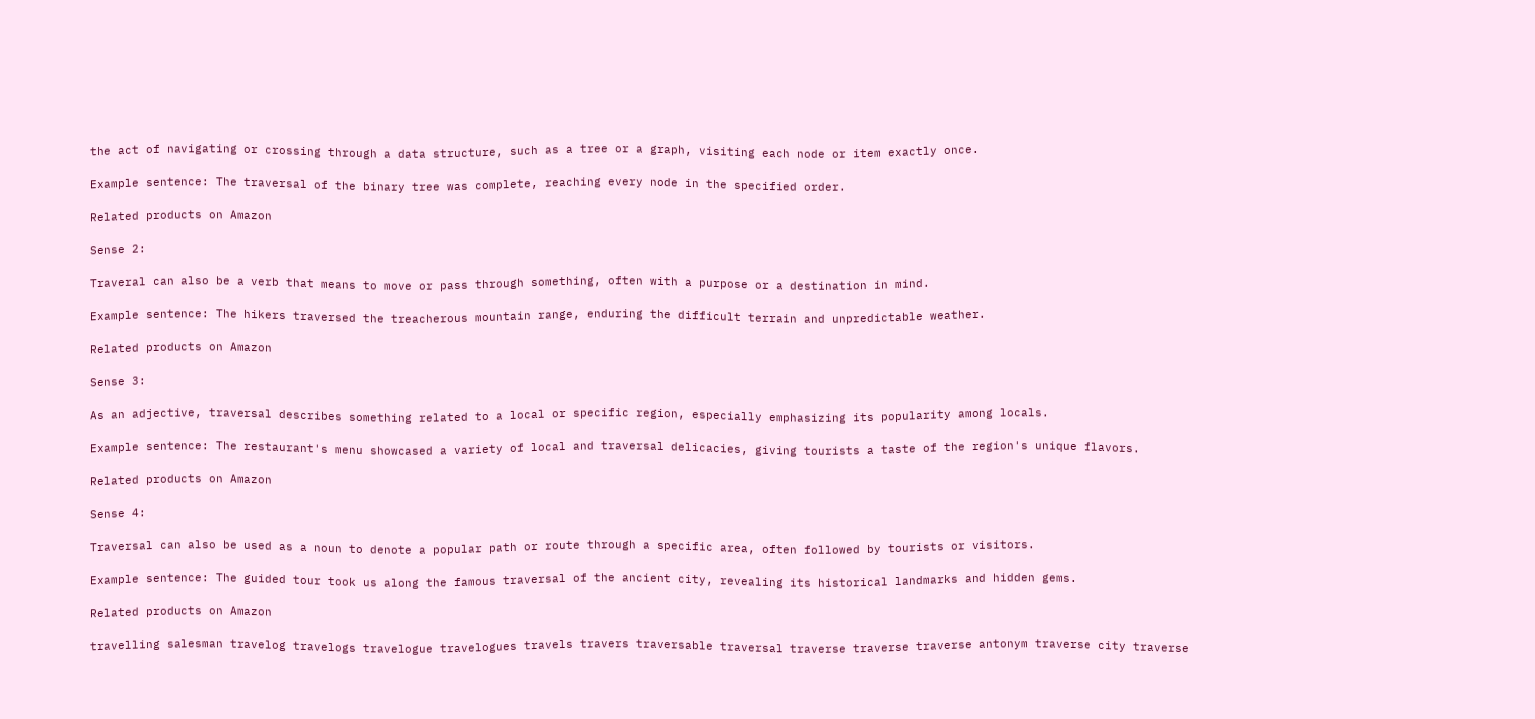the act of navigating or crossing through a data structure, such as a tree or a graph, visiting each node or item exactly once.

Example sentence: The traversal of the binary tree was complete, reaching every node in the specified order.

Related products on Amazon

Sense 2:

Traveral can also be a verb that means to move or pass through something, often with a purpose or a destination in mind.

Example sentence: The hikers traversed the treacherous mountain range, enduring the difficult terrain and unpredictable weather.

Related products on Amazon

Sense 3:

As an adjective, traversal describes something related to a local or specific region, especially emphasizing its popularity among locals.

Example sentence: The restaurant's menu showcased a variety of local and traversal delicacies, giving tourists a taste of the region's unique flavors.

Related products on Amazon

Sense 4:

Traversal can also be used as a noun to denote a popular path or route through a specific area, often followed by tourists or visitors.

Example sentence: The guided tour took us along the famous traversal of the ancient city, revealing its historical landmarks and hidden gems.

Related products on Amazon

travelling salesman travelog travelogs travelogue travelogues travels travers traversable traversal traverse traverse traverse antonym traverse city traverse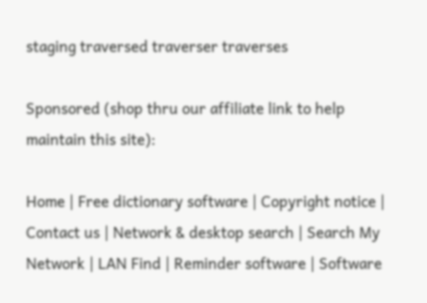staging traversed traverser traverses

Sponsored (shop thru our affiliate link to help maintain this site):

Home | Free dictionary software | Copyright notice | Contact us | Network & desktop search | Search My Network | LAN Find | Reminder software | Software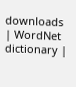downloads | WordNet dictionary |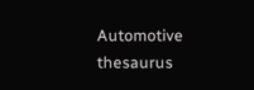Automotive thesaurus